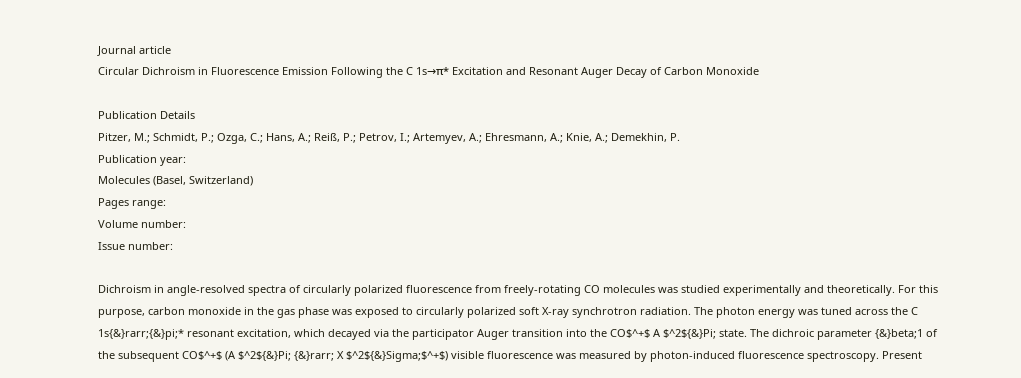Journal article
Circular Dichroism in Fluorescence Emission Following the C 1s→π* Excitation and Resonant Auger Decay of Carbon Monoxide

Publication Details
Pitzer, M.; Schmidt, P.; Ozga, C.; Hans, A.; Reiß, P.; Petrov, I.; Artemyev, A.; Ehresmann, A.; Knie, A.; Demekhin, P.
Publication year:
Molecules (Basel, Switzerland)
Pages range:
Volume number:
Issue number:

Dichroism in angle-resolved spectra of circularly polarized fluorescence from freely-rotating CO molecules was studied experimentally and theoretically. For this purpose, carbon monoxide in the gas phase was exposed to circularly polarized soft X-ray synchrotron radiation. The photon energy was tuned across the C 1s{&}rarr;{&}pi;* resonant excitation, which decayed via the participator Auger transition into the CO$^+$ A $^2${&}Pi; state. The dichroic parameter {&}beta;1 of the subsequent CO$^+$ (A $^2${&}Pi; {&}rarr; X $^2${&}Sigma;$^+$) visible fluorescence was measured by photon-induced fluorescence spectroscopy. Present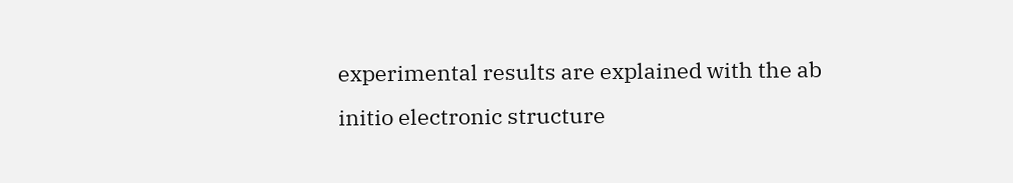experimental results are explained with the ab initio electronic structure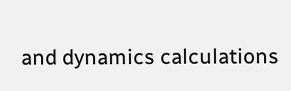and dynamics calculations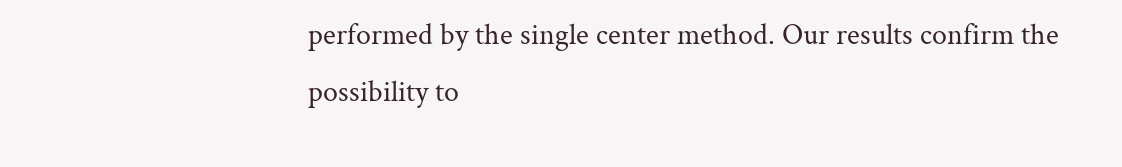performed by the single center method. Our results confirm the possibility to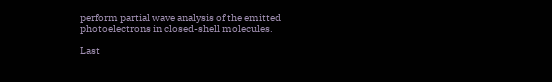perform partial wave analysis of the emitted photoelectrons in closed-shell molecules.

Last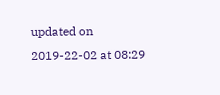updated on 2019-22-02 at 08:29